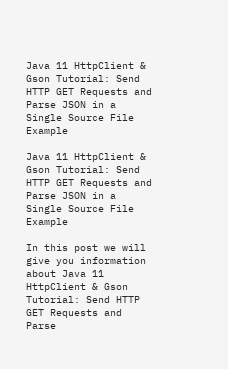Java 11 HttpClient & Gson Tutorial: Send HTTP GET Requests and Parse JSON in a Single Source File Example

Java 11 HttpClient & Gson Tutorial: Send HTTP GET Requests and Parse JSON in a Single Source File Example

In this post we will give you information about Java 11 HttpClient & Gson Tutorial: Send HTTP GET Requests and Parse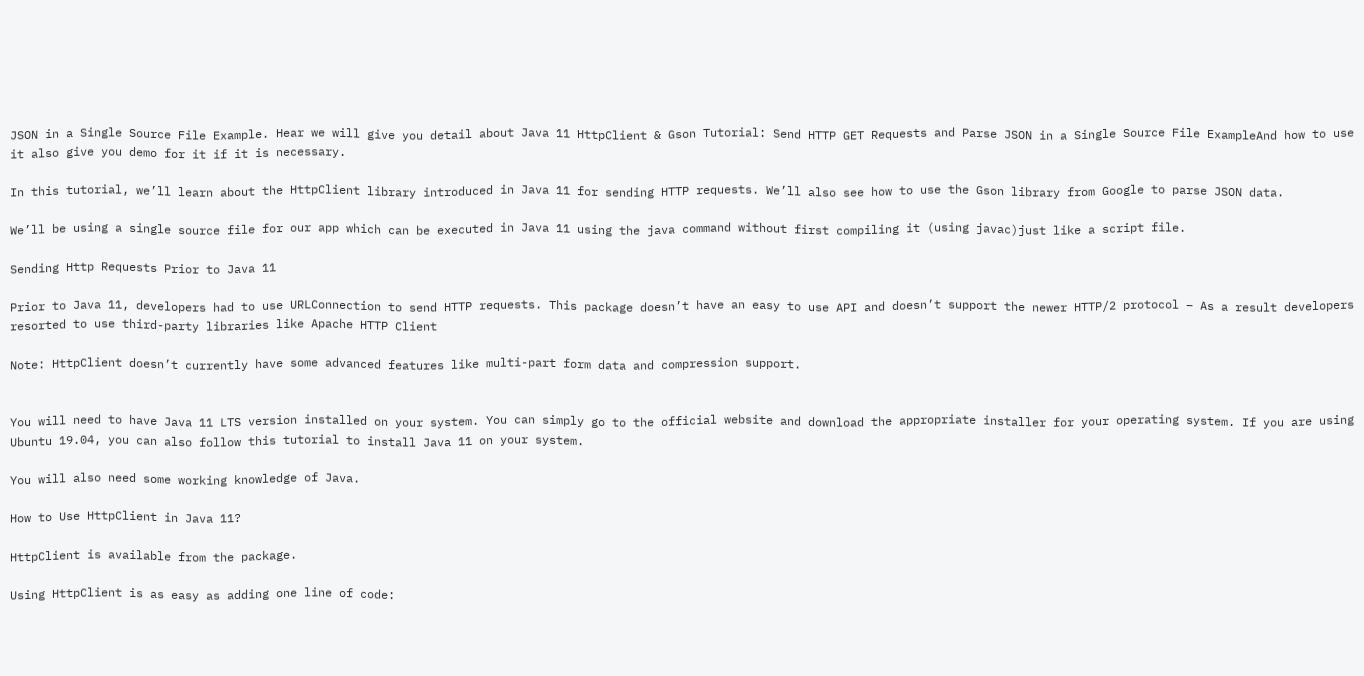JSON in a Single Source File Example. Hear we will give you detail about Java 11 HttpClient & Gson Tutorial: Send HTTP GET Requests and Parse JSON in a Single Source File ExampleAnd how to use it also give you demo for it if it is necessary.

In this tutorial, we’ll learn about the HttpClient library introduced in Java 11 for sending HTTP requests. We’ll also see how to use the Gson library from Google to parse JSON data.

We’ll be using a single source file for our app which can be executed in Java 11 using the java command without first compiling it (using javac)just like a script file.

Sending Http Requests Prior to Java 11

Prior to Java 11, developers had to use URLConnection to send HTTP requests. This package doesn’t have an easy to use API and doesn’t support the newer HTTP/2 protocol – As a result developers resorted to use third-party libraries like Apache HTTP Client

Note: HttpClient doesn’t currently have some advanced features like multi-part form data and compression support.


You will need to have Java 11 LTS version installed on your system. You can simply go to the official website and download the appropriate installer for your operating system. If you are using Ubuntu 19.04, you can also follow this tutorial to install Java 11 on your system.

You will also need some working knowledge of Java.

How to Use HttpClient in Java 11?

HttpClient is available from the package.

Using HttpClient is as easy as adding one line of code: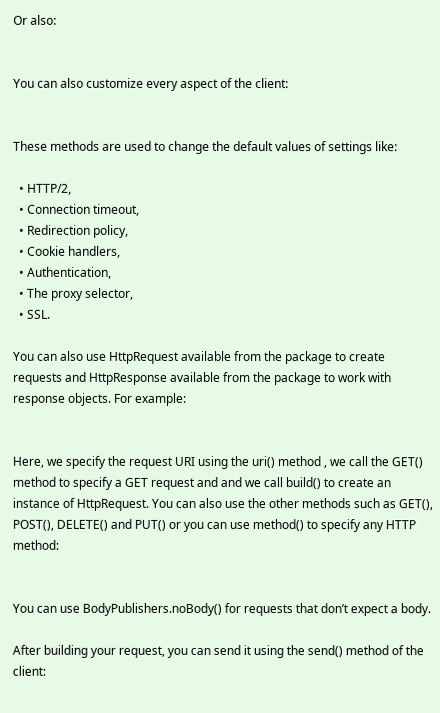Or also:


You can also customize every aspect of the client:


These methods are used to change the default values of settings like:

  • HTTP/2,
  • Connection timeout,
  • Redirection policy,
  • Cookie handlers,
  • Authentication,
  • The proxy selector,
  • SSL.

You can also use HttpRequest available from the package to create requests and HttpResponse available from the package to work with response objects. For example:


Here, we specify the request URI using the uri() method , we call the GET() method to specify a GET request and and we call build() to create an instance of HttpRequest. You can also use the other methods such as GET(), POST(), DELETE() and PUT() or you can use method() to specify any HTTP method:


You can use BodyPublishers.noBody() for requests that don’t expect a body.

After building your request, you can send it using the send() method of the client: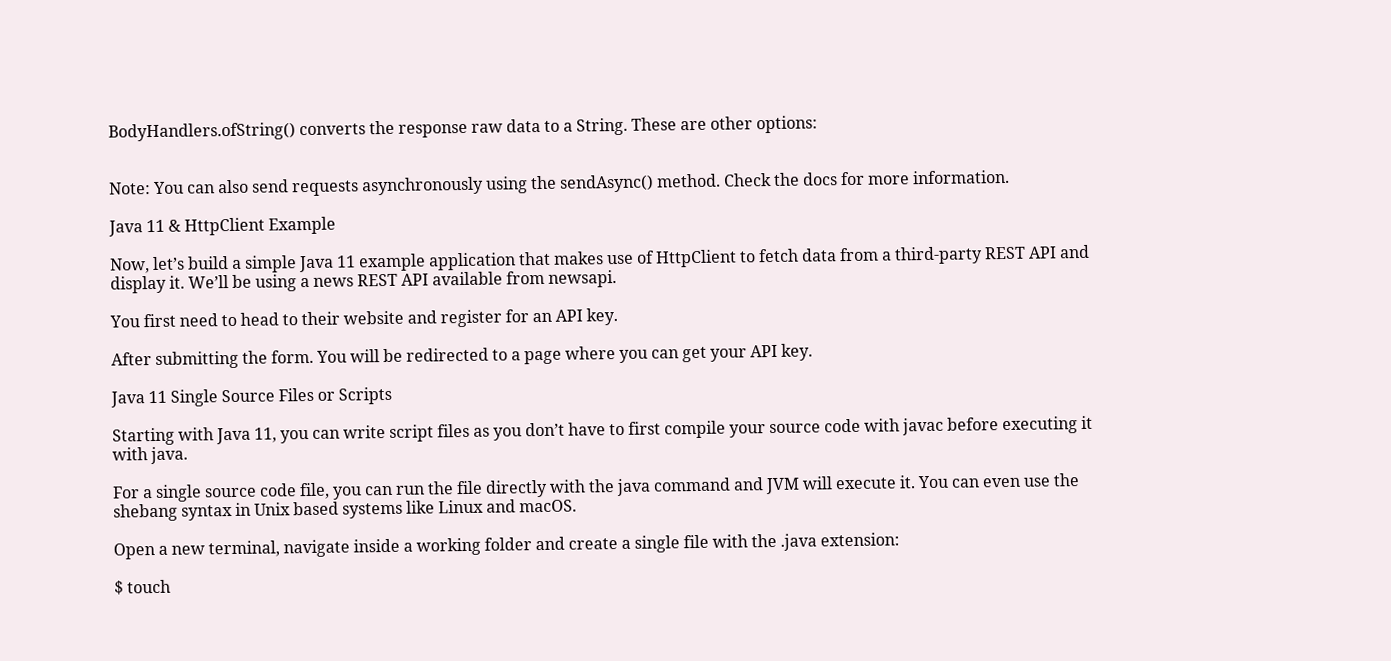BodyHandlers.ofString() converts the response raw data to a String. These are other options:


Note: You can also send requests asynchronously using the sendAsync() method. Check the docs for more information.

Java 11 & HttpClient Example

Now, let’s build a simple Java 11 example application that makes use of HttpClient to fetch data from a third-party REST API and display it. We’ll be using a news REST API available from newsapi.

You first need to head to their website and register for an API key.

After submitting the form. You will be redirected to a page where you can get your API key.

Java 11 Single Source Files or Scripts

Starting with Java 11, you can write script files as you don’t have to first compile your source code with javac before executing it with java.

For a single source code file, you can run the file directly with the java command and JVM will execute it. You can even use the shebang syntax in Unix based systems like Linux and macOS.

Open a new terminal, navigate inside a working folder and create a single file with the .java extension:

$ touch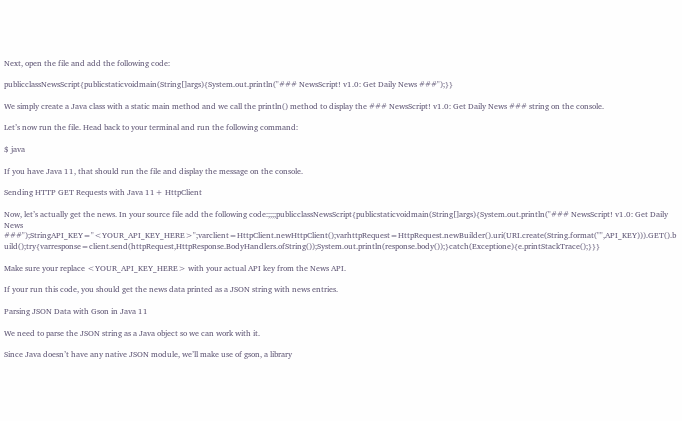Next, open the file and add the following code:

publicclassNewsScript{publicstaticvoidmain(String[]args){System.out.println("### NewsScript! v1.0: Get Daily News ###");}}

We simply create a Java class with a static main method and we call the println() method to display the ### NewsScript! v1.0: Get Daily News ### string on the console.

Let’s now run the file. Head back to your terminal and run the following command:

$ java

If you have Java 11, that should run the file and display the message on the console.

Sending HTTP GET Requests with Java 11+ HttpClient

Now, let’s actually get the news. In your source file add the following code:;;;;publicclassNewsScript{publicstaticvoidmain(String[]args){System.out.println("### NewsScript! v1.0: Get Daily News ###");StringAPI_KEY="<YOUR_API_KEY_HERE>";varclient=HttpClient.newHttpClient();varhttpRequest=HttpRequest.newBuilder().uri(URI.create(String.format("",API_KEY))).GET().build();try{varresponse=client.send(httpRequest,HttpResponse.BodyHandlers.ofString());System.out.println(response.body());}catch(Exceptione){e.printStackTrace();}}}

Make sure your replace <YOUR_API_KEY_HERE> with your actual API key from the News API.

If your run this code, you should get the news data printed as a JSON string with news entries.

Parsing JSON Data with Gson in Java 11

We need to parse the JSON string as a Java object so we can work with it.

Since Java doesn’t have any native JSON module, we’ll make use of gson, a library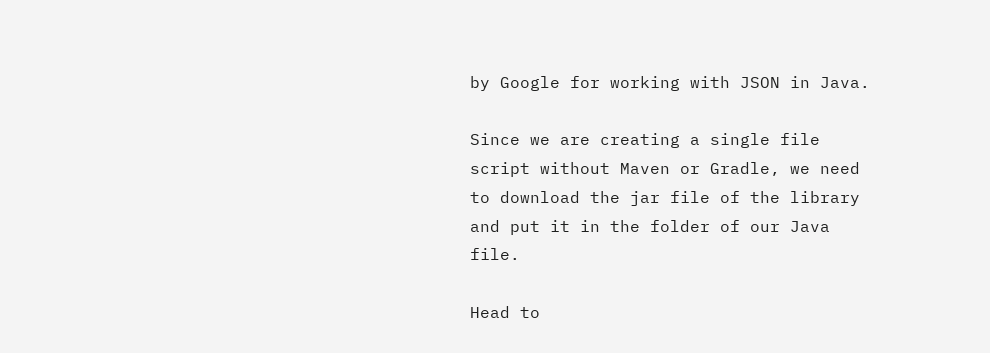by Google for working with JSON in Java.

Since we are creating a single file script without Maven or Gradle, we need to download the jar file of the library and put it in the folder of our Java file.

Head to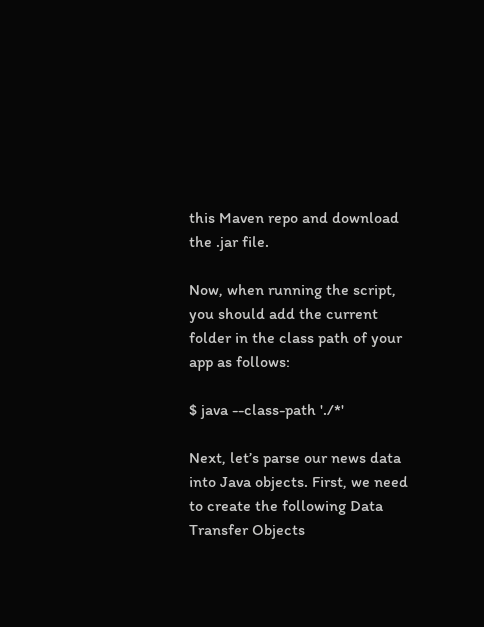this Maven repo and download the .jar file.

Now, when running the script, you should add the current folder in the class path of your app as follows:

$ java --class-path './*'

Next, let’s parse our news data into Java objects. First, we need to create the following Data Transfer Objects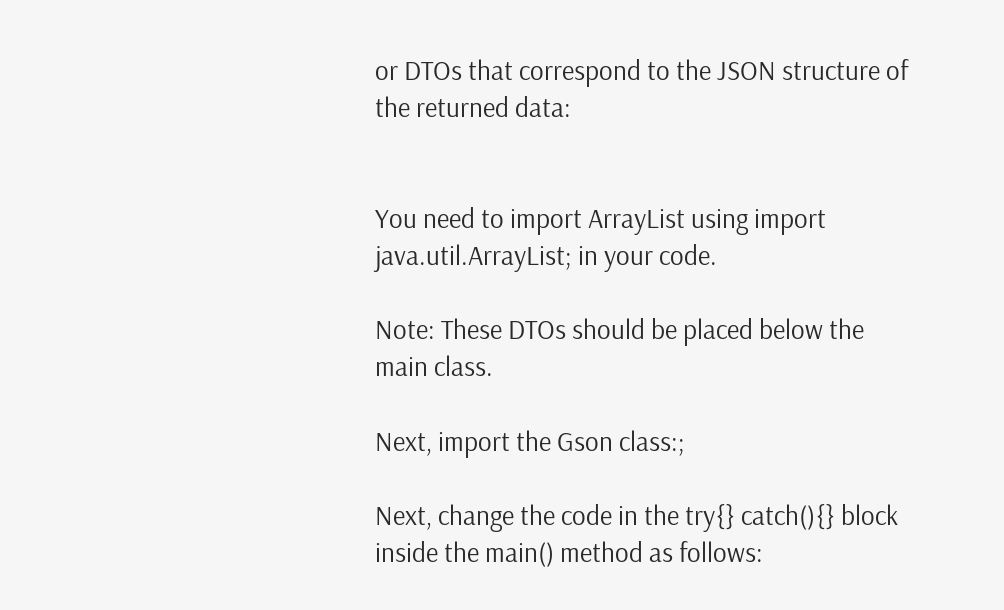or DTOs that correspond to the JSON structure of the returned data:


You need to import ArrayList using import java.util.ArrayList; in your code.

Note: These DTOs should be placed below the main class.

Next, import the Gson class:;

Next, change the code in the try{} catch(){} block inside the main() method as follows: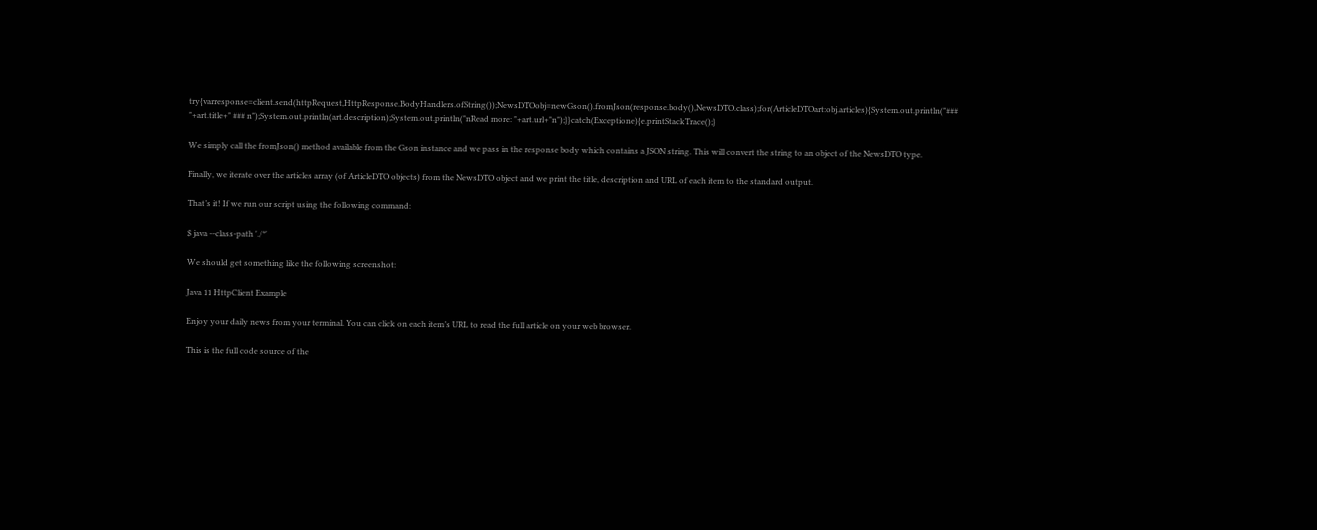try{varresponse=client.send(httpRequest,HttpResponse.BodyHandlers.ofString());NewsDTOobj=newGson().fromJson(response.body(),NewsDTO.class);for(ArticleDTOart:obj.articles){System.out.println("### "+art.title+" ### n");System.out.println(art.description);System.out.println("nRead more: "+art.url+"n");}}catch(Exceptione){e.printStackTrace();}

We simply call the fromJson() method available from the Gson instance and we pass in the response body which contains a JSON string. This will convert the string to an object of the NewsDTO type.

Finally, we iterate over the articles array (of ArticleDTO objects) from the NewsDTO object and we print the title, description and URL of each item to the standard output.

That’s it! If we run our script using the following command:

$ java --class-path './*'

We should get something like the following screenshot:

Java 11 HttpClient Example

Enjoy your daily news from your terminal. You can click on each item’s URL to read the full article on your web browser.

This is the full code source of the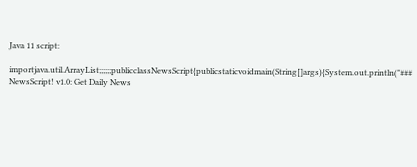Java 11 script:

importjava.util.ArrayList;;;;;;publicclassNewsScript{publicstaticvoidmain(String[]args){System.out.println("### NewsScript! v1.0: Get Daily News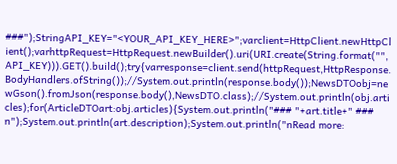###");StringAPI_KEY="<YOUR_API_KEY_HERE>";varclient=HttpClient.newHttpClient();varhttpRequest=HttpRequest.newBuilder().uri(URI.create(String.format("",API_KEY))).GET().build();try{varresponse=client.send(httpRequest,HttpResponse.BodyHandlers.ofString());//System.out.println(response.body());NewsDTOobj=newGson().fromJson(response.body(),NewsDTO.class);//System.out.println(obj.articles);for(ArticleDTOart:obj.articles){System.out.println("### "+art.title+" ### n");System.out.println(art.description);System.out.println("nRead more: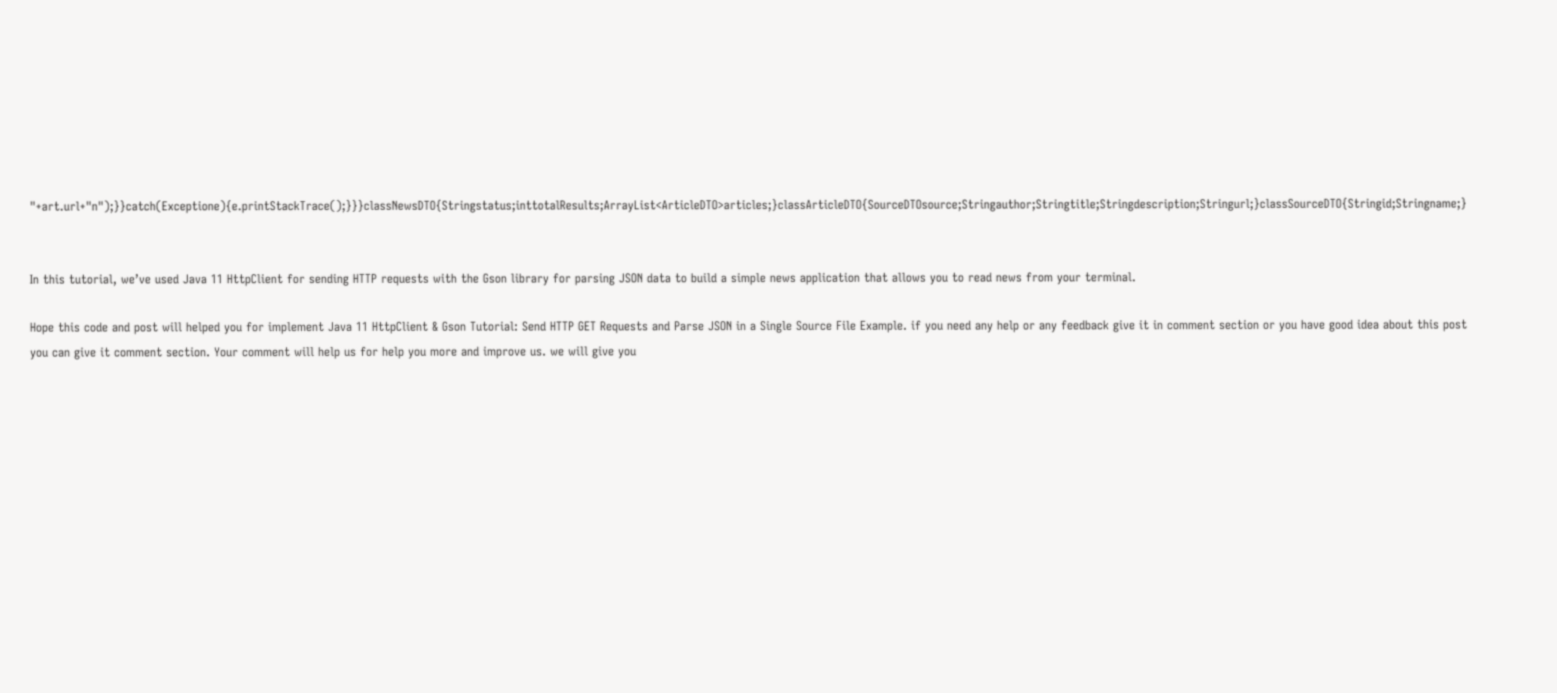"+art.url+"n");}}catch(Exceptione){e.printStackTrace();}}}classNewsDTO{Stringstatus;inttotalResults;ArrayList<ArticleDTO>articles;}classArticleDTO{SourceDTOsource;Stringauthor;Stringtitle;Stringdescription;Stringurl;}classSourceDTO{Stringid;Stringname;}


In this tutorial, we’ve used Java 11 HttpClient for sending HTTP requests with the Gson library for parsing JSON data to build a simple news application that allows you to read news from your terminal.

Hope this code and post will helped you for implement Java 11 HttpClient & Gson Tutorial: Send HTTP GET Requests and Parse JSON in a Single Source File Example. if you need any help or any feedback give it in comment section or you have good idea about this post you can give it comment section. Your comment will help us for help you more and improve us. we will give you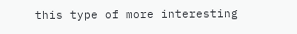this type of more interesting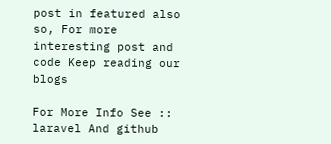post in featured also so, For more interesting post and code Keep reading our blogs

For More Info See :: laravel And github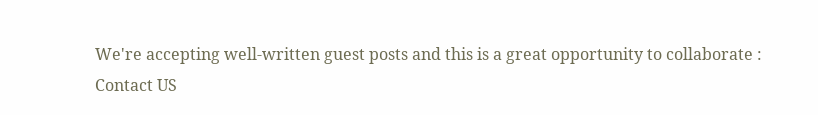We're accepting well-written guest posts and this is a great opportunity to collaborate : Contact US